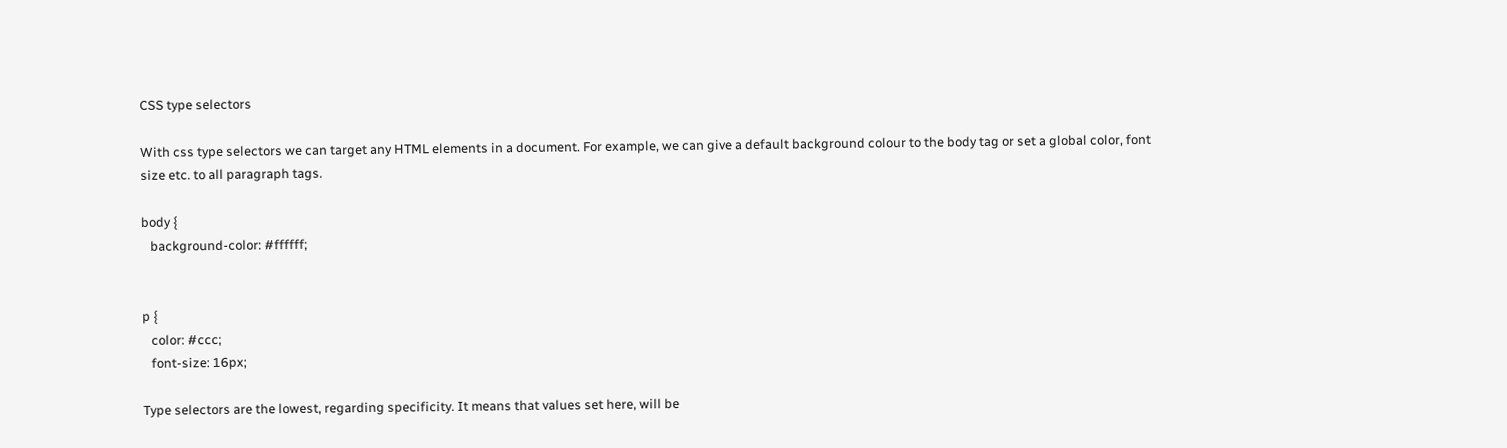CSS type selectors

With css type selectors we can target any HTML elements in a document. For example, we can give a default background colour to the body tag or set a global color, font size etc. to all paragraph tags.

body {
   background-color: #ffffff;


p {
   color: #ccc;
   font-size: 16px;

Type selectors are the lowest, regarding specificity. It means that values set here, will be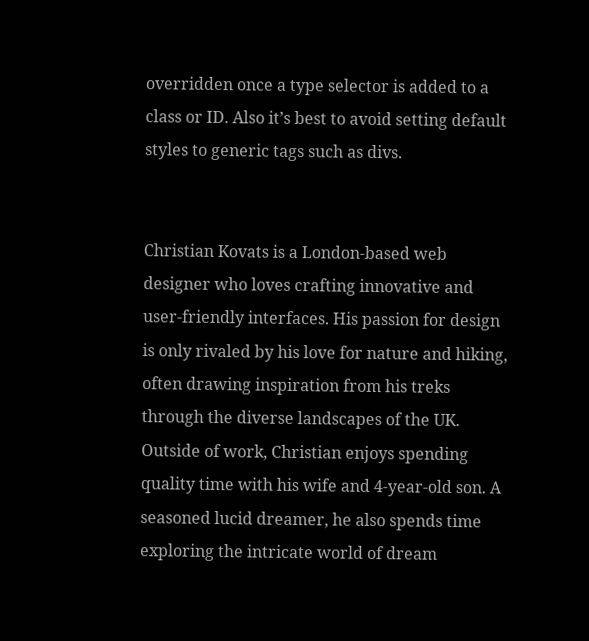overridden once a type selector is added to a class or ID. Also it’s best to avoid setting default styles to generic tags such as divs.


Christian Kovats is a London-based web designer who loves crafting innovative and user-friendly interfaces. His passion for design is only rivaled by his love for nature and hiking, often drawing inspiration from his treks through the diverse landscapes of the UK. Outside of work, Christian enjoys spending quality time with his wife and 4-year-old son. A seasoned lucid dreamer, he also spends time exploring the intricate world of dream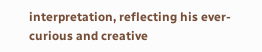interpretation, reflecting his ever-curious and creative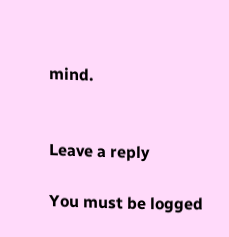mind.


Leave a reply

You must be logged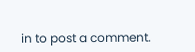in to post a comment.